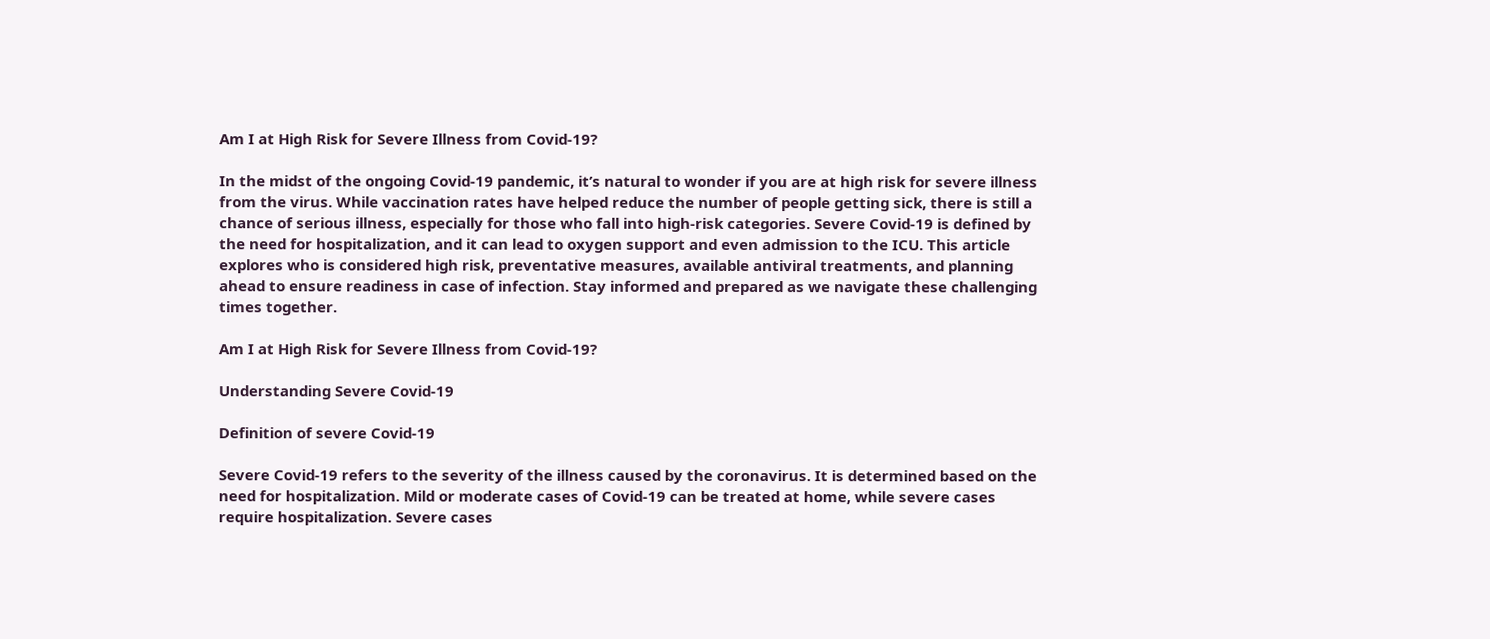Am I at High Risk for Severe Illness from Covid-19?

In the midst of the ongoing Covid-19 pandemic, it’s natural to wonder if you are at high risk for severe illness from the virus. While vaccination rates have helped reduce the number of people getting sick, there is still a chance of serious illness, especially for those who fall into high-risk categories. Severe Covid-19 is defined by the need for hospitalization, and it can lead to oxygen support and even admission to the ICU. This article explores who is considered high risk, preventative measures, available antiviral treatments, and planning ahead to ensure readiness in case of infection. Stay informed and prepared as we navigate these challenging times together.

Am I at High Risk for Severe Illness from Covid-19?

Understanding Severe Covid-19

Definition of severe Covid-19

Severe Covid-19 refers to the severity of the illness caused by the coronavirus. It is determined based on the need for hospitalization. Mild or moderate cases of Covid-19 can be treated at home, while severe cases require hospitalization. Severe cases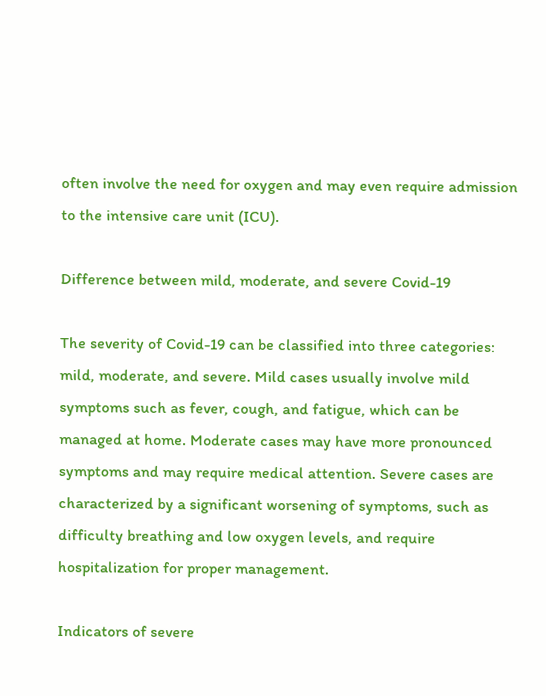often involve the need for oxygen and may even require admission to the intensive care unit (ICU).

Difference between mild, moderate, and severe Covid-19

The severity of Covid-19 can be classified into three categories: mild, moderate, and severe. Mild cases usually involve mild symptoms such as fever, cough, and fatigue, which can be managed at home. Moderate cases may have more pronounced symptoms and may require medical attention. Severe cases are characterized by a significant worsening of symptoms, such as difficulty breathing and low oxygen levels, and require hospitalization for proper management.

Indicators of severe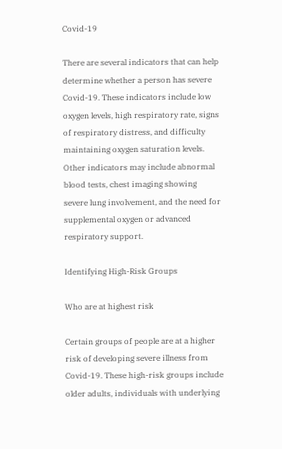Covid-19

There are several indicators that can help determine whether a person has severe Covid-19. These indicators include low oxygen levels, high respiratory rate, signs of respiratory distress, and difficulty maintaining oxygen saturation levels. Other indicators may include abnormal blood tests, chest imaging showing severe lung involvement, and the need for supplemental oxygen or advanced respiratory support.

Identifying High-Risk Groups

Who are at highest risk

Certain groups of people are at a higher risk of developing severe illness from Covid-19. These high-risk groups include older adults, individuals with underlying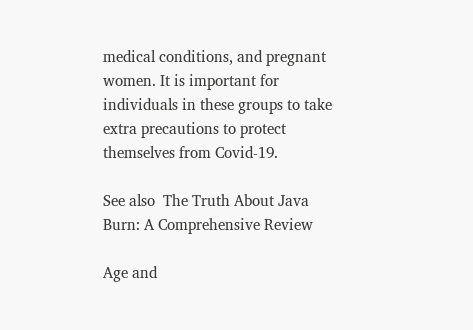medical conditions, and pregnant women. It is important for individuals in these groups to take extra precautions to protect themselves from Covid-19.

See also  The Truth About Java Burn: A Comprehensive Review

Age and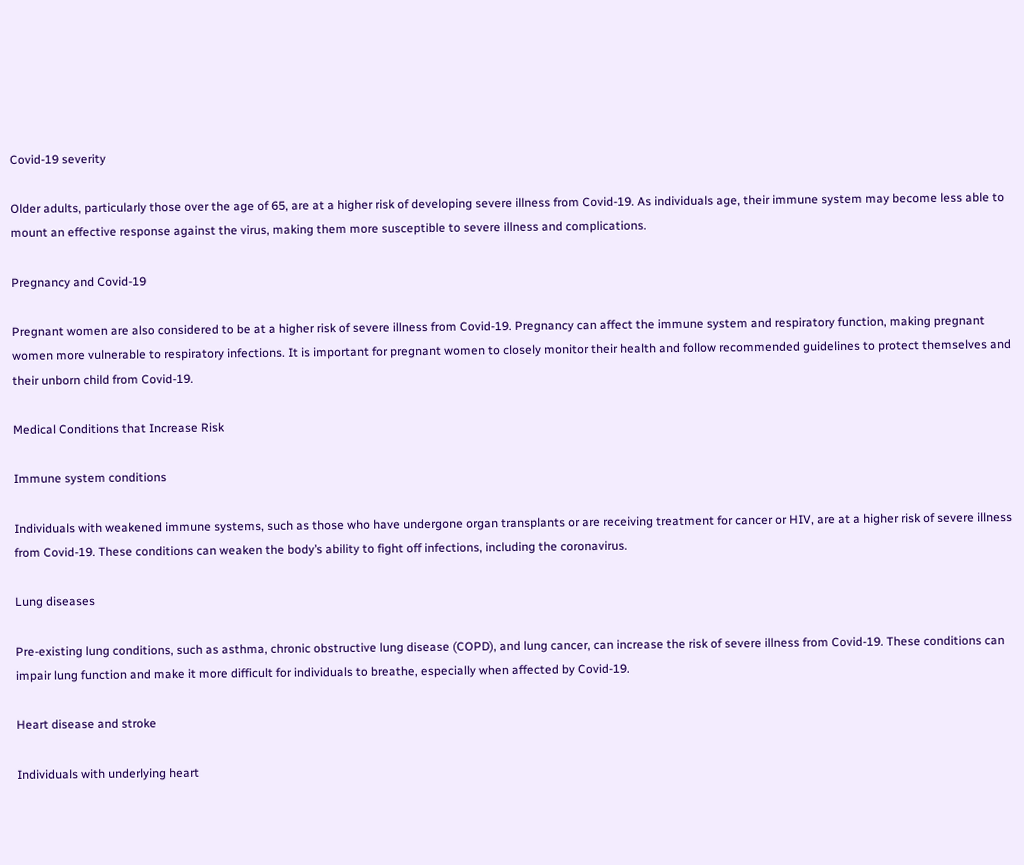Covid-19 severity

Older adults, particularly those over the age of 65, are at a higher risk of developing severe illness from Covid-19. As individuals age, their immune system may become less able to mount an effective response against the virus, making them more susceptible to severe illness and complications.

Pregnancy and Covid-19

Pregnant women are also considered to be at a higher risk of severe illness from Covid-19. Pregnancy can affect the immune system and respiratory function, making pregnant women more vulnerable to respiratory infections. It is important for pregnant women to closely monitor their health and follow recommended guidelines to protect themselves and their unborn child from Covid-19.

Medical Conditions that Increase Risk

Immune system conditions

Individuals with weakened immune systems, such as those who have undergone organ transplants or are receiving treatment for cancer or HIV, are at a higher risk of severe illness from Covid-19. These conditions can weaken the body’s ability to fight off infections, including the coronavirus.

Lung diseases

Pre-existing lung conditions, such as asthma, chronic obstructive lung disease (COPD), and lung cancer, can increase the risk of severe illness from Covid-19. These conditions can impair lung function and make it more difficult for individuals to breathe, especially when affected by Covid-19.

Heart disease and stroke

Individuals with underlying heart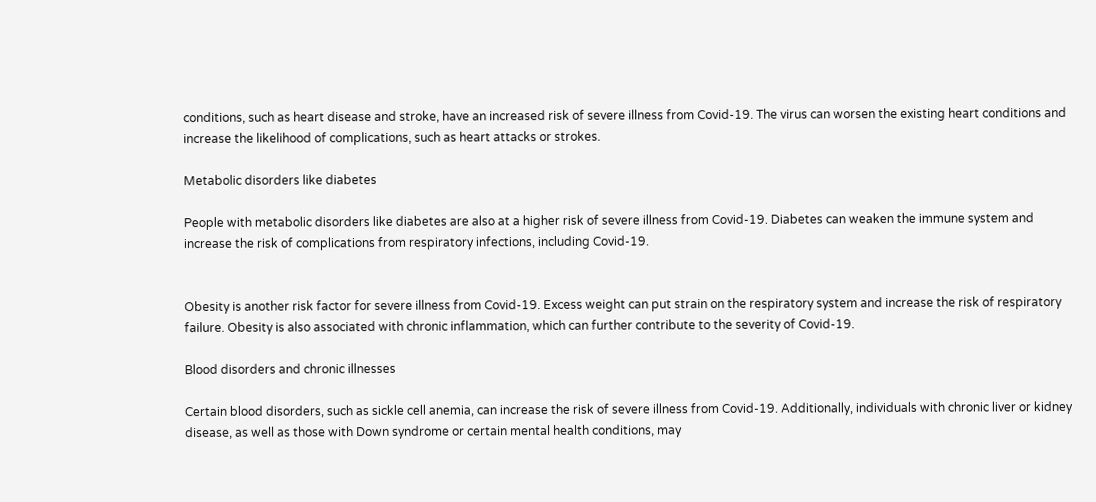conditions, such as heart disease and stroke, have an increased risk of severe illness from Covid-19. The virus can worsen the existing heart conditions and increase the likelihood of complications, such as heart attacks or strokes.

Metabolic disorders like diabetes

People with metabolic disorders like diabetes are also at a higher risk of severe illness from Covid-19. Diabetes can weaken the immune system and increase the risk of complications from respiratory infections, including Covid-19.


Obesity is another risk factor for severe illness from Covid-19. Excess weight can put strain on the respiratory system and increase the risk of respiratory failure. Obesity is also associated with chronic inflammation, which can further contribute to the severity of Covid-19.

Blood disorders and chronic illnesses

Certain blood disorders, such as sickle cell anemia, can increase the risk of severe illness from Covid-19. Additionally, individuals with chronic liver or kidney disease, as well as those with Down syndrome or certain mental health conditions, may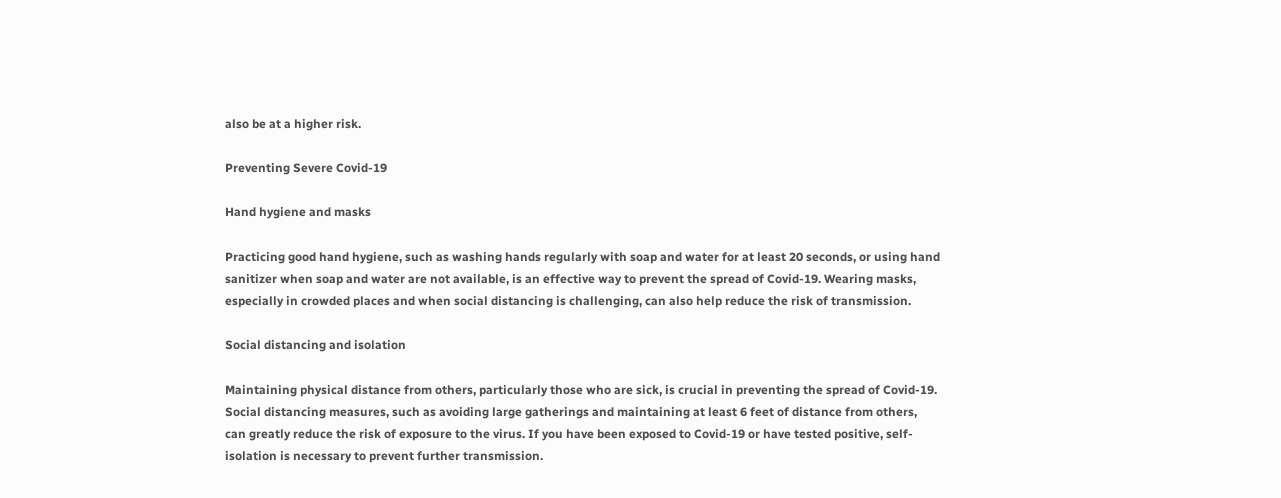also be at a higher risk.

Preventing Severe Covid-19

Hand hygiene and masks

Practicing good hand hygiene, such as washing hands regularly with soap and water for at least 20 seconds, or using hand sanitizer when soap and water are not available, is an effective way to prevent the spread of Covid-19. Wearing masks, especially in crowded places and when social distancing is challenging, can also help reduce the risk of transmission.

Social distancing and isolation

Maintaining physical distance from others, particularly those who are sick, is crucial in preventing the spread of Covid-19. Social distancing measures, such as avoiding large gatherings and maintaining at least 6 feet of distance from others, can greatly reduce the risk of exposure to the virus. If you have been exposed to Covid-19 or have tested positive, self-isolation is necessary to prevent further transmission.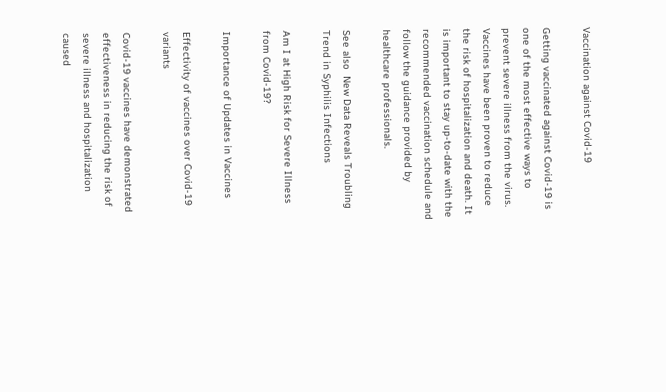Vaccination against Covid-19

Getting vaccinated against Covid-19 is one of the most effective ways to prevent severe illness from the virus. Vaccines have been proven to reduce the risk of hospitalization and death. It is important to stay up-to-date with the recommended vaccination schedule and follow the guidance provided by healthcare professionals.

See also  New Data Reveals Troubling Trend in Syphilis Infections

Am I at High Risk for Severe Illness from Covid-19?

Importance of Updates in Vaccines

Effectivity of vaccines over Covid-19 variants

Covid-19 vaccines have demonstrated effectiveness in reducing the risk of severe illness and hospitalization caused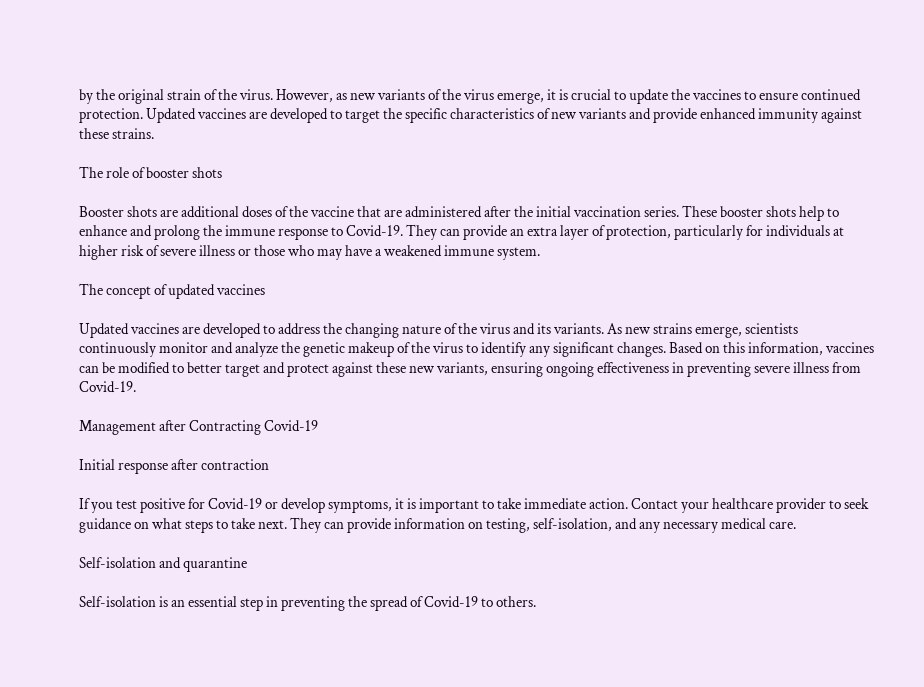by the original strain of the virus. However, as new variants of the virus emerge, it is crucial to update the vaccines to ensure continued protection. Updated vaccines are developed to target the specific characteristics of new variants and provide enhanced immunity against these strains.

The role of booster shots

Booster shots are additional doses of the vaccine that are administered after the initial vaccination series. These booster shots help to enhance and prolong the immune response to Covid-19. They can provide an extra layer of protection, particularly for individuals at higher risk of severe illness or those who may have a weakened immune system.

The concept of updated vaccines

Updated vaccines are developed to address the changing nature of the virus and its variants. As new strains emerge, scientists continuously monitor and analyze the genetic makeup of the virus to identify any significant changes. Based on this information, vaccines can be modified to better target and protect against these new variants, ensuring ongoing effectiveness in preventing severe illness from Covid-19.

Management after Contracting Covid-19

Initial response after contraction

If you test positive for Covid-19 or develop symptoms, it is important to take immediate action. Contact your healthcare provider to seek guidance on what steps to take next. They can provide information on testing, self-isolation, and any necessary medical care.

Self-isolation and quarantine

Self-isolation is an essential step in preventing the spread of Covid-19 to others.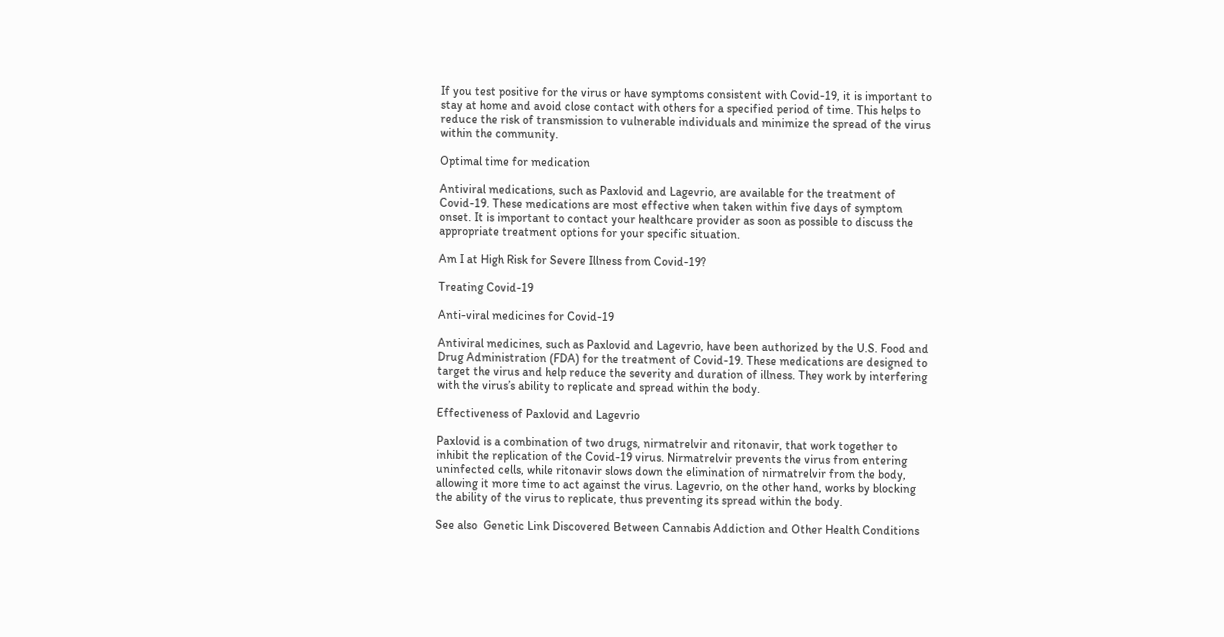If you test positive for the virus or have symptoms consistent with Covid-19, it is important to stay at home and avoid close contact with others for a specified period of time. This helps to reduce the risk of transmission to vulnerable individuals and minimize the spread of the virus within the community.

Optimal time for medication

Antiviral medications, such as Paxlovid and Lagevrio, are available for the treatment of Covid-19. These medications are most effective when taken within five days of symptom onset. It is important to contact your healthcare provider as soon as possible to discuss the appropriate treatment options for your specific situation.

Am I at High Risk for Severe Illness from Covid-19?

Treating Covid-19

Anti-viral medicines for Covid-19

Antiviral medicines, such as Paxlovid and Lagevrio, have been authorized by the U.S. Food and Drug Administration (FDA) for the treatment of Covid-19. These medications are designed to target the virus and help reduce the severity and duration of illness. They work by interfering with the virus’s ability to replicate and spread within the body.

Effectiveness of Paxlovid and Lagevrio

Paxlovid is a combination of two drugs, nirmatrelvir and ritonavir, that work together to inhibit the replication of the Covid-19 virus. Nirmatrelvir prevents the virus from entering uninfected cells, while ritonavir slows down the elimination of nirmatrelvir from the body, allowing it more time to act against the virus. Lagevrio, on the other hand, works by blocking the ability of the virus to replicate, thus preventing its spread within the body.

See also  Genetic Link Discovered Between Cannabis Addiction and Other Health Conditions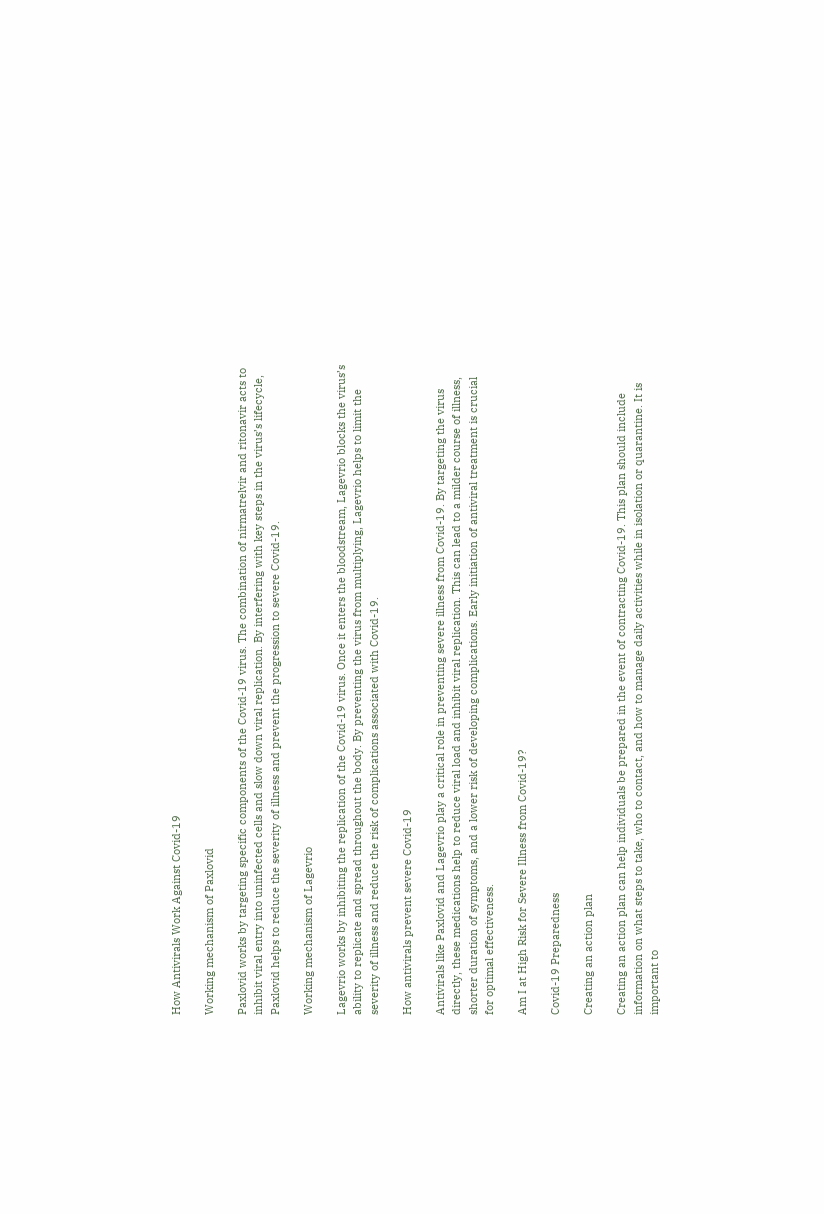How Antivirals Work Against Covid-19

Working mechanism of Paxlovid

Paxlovid works by targeting specific components of the Covid-19 virus. The combination of nirmatrelvir and ritonavir acts to inhibit viral entry into uninfected cells and slow down viral replication. By interfering with key steps in the virus’s lifecycle, Paxlovid helps to reduce the severity of illness and prevent the progression to severe Covid-19.

Working mechanism of Lagevrio

Lagevrio works by inhibiting the replication of the Covid-19 virus. Once it enters the bloodstream, Lagevrio blocks the virus’s ability to replicate and spread throughout the body. By preventing the virus from multiplying, Lagevrio helps to limit the severity of illness and reduce the risk of complications associated with Covid-19.

How antivirals prevent severe Covid-19

Antivirals like Paxlovid and Lagevrio play a critical role in preventing severe illness from Covid-19. By targeting the virus directly, these medications help to reduce viral load and inhibit viral replication. This can lead to a milder course of illness, shorter duration of symptoms, and a lower risk of developing complications. Early initiation of antiviral treatment is crucial for optimal effectiveness.

Am I at High Risk for Severe Illness from Covid-19?

Covid-19 Preparedness

Creating an action plan

Creating an action plan can help individuals be prepared in the event of contracting Covid-19. This plan should include information on what steps to take, who to contact, and how to manage daily activities while in isolation or quarantine. It is important to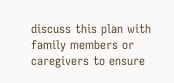discuss this plan with family members or caregivers to ensure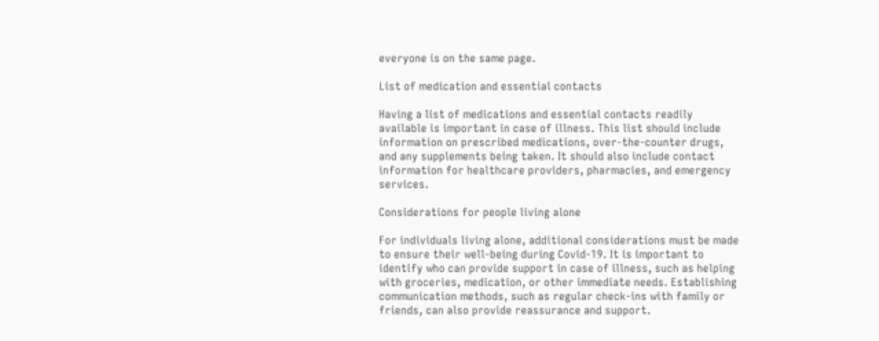everyone is on the same page.

List of medication and essential contacts

Having a list of medications and essential contacts readily available is important in case of illness. This list should include information on prescribed medications, over-the-counter drugs, and any supplements being taken. It should also include contact information for healthcare providers, pharmacies, and emergency services.

Considerations for people living alone

For individuals living alone, additional considerations must be made to ensure their well-being during Covid-19. It is important to identify who can provide support in case of illness, such as helping with groceries, medication, or other immediate needs. Establishing communication methods, such as regular check-ins with family or friends, can also provide reassurance and support.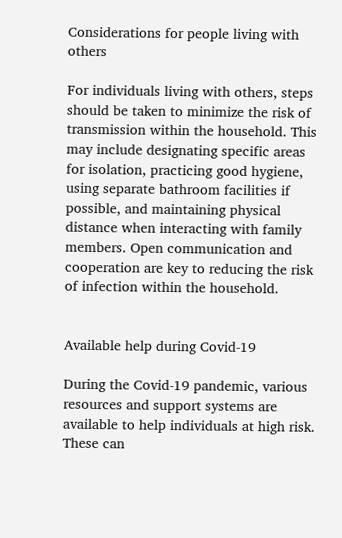Considerations for people living with others

For individuals living with others, steps should be taken to minimize the risk of transmission within the household. This may include designating specific areas for isolation, practicing good hygiene, using separate bathroom facilities if possible, and maintaining physical distance when interacting with family members. Open communication and cooperation are key to reducing the risk of infection within the household.


Available help during Covid-19

During the Covid-19 pandemic, various resources and support systems are available to help individuals at high risk. These can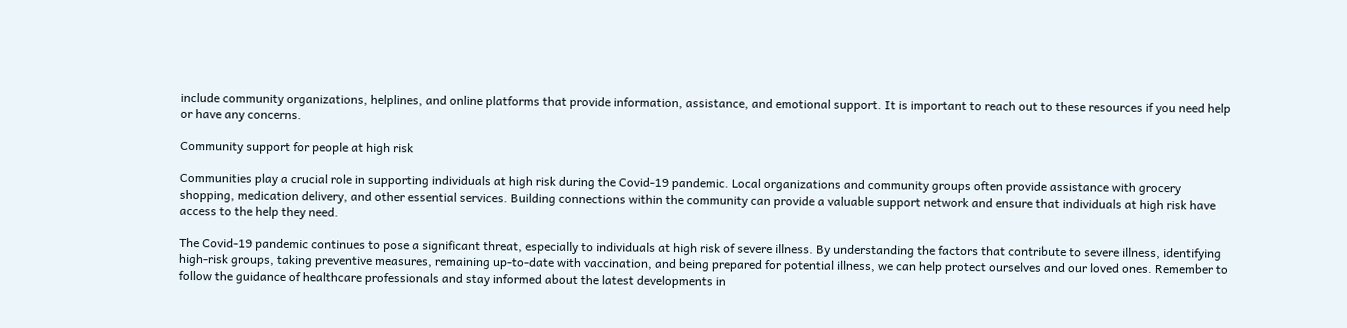include community organizations, helplines, and online platforms that provide information, assistance, and emotional support. It is important to reach out to these resources if you need help or have any concerns.

Community support for people at high risk

Communities play a crucial role in supporting individuals at high risk during the Covid-19 pandemic. Local organizations and community groups often provide assistance with grocery shopping, medication delivery, and other essential services. Building connections within the community can provide a valuable support network and ensure that individuals at high risk have access to the help they need.

The Covid-19 pandemic continues to pose a significant threat, especially to individuals at high risk of severe illness. By understanding the factors that contribute to severe illness, identifying high-risk groups, taking preventive measures, remaining up-to-date with vaccination, and being prepared for potential illness, we can help protect ourselves and our loved ones. Remember to follow the guidance of healthcare professionals and stay informed about the latest developments in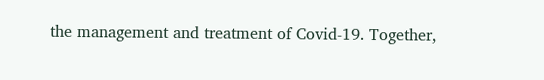the management and treatment of Covid-19. Together,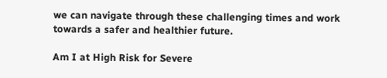we can navigate through these challenging times and work towards a safer and healthier future.

Am I at High Risk for Severe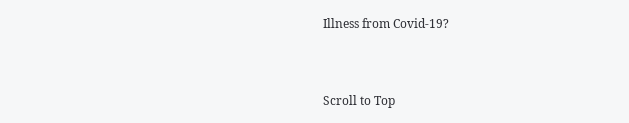Illness from Covid-19?


Scroll to Top